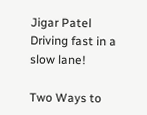Jigar Patel Driving fast in a slow lane!

Two Ways to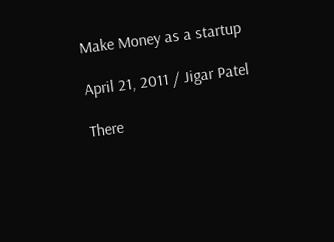Make Money as a startup

April 21, 2011 / Jigar Patel

There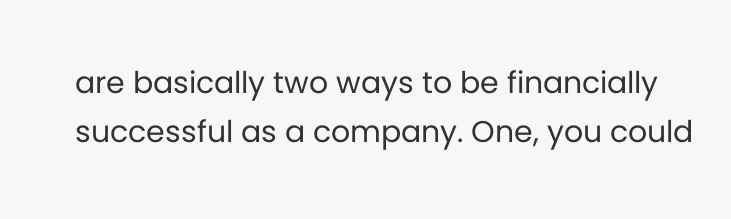are basically two ways to be financially successful as a company. One, you could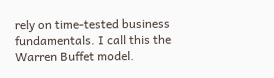rely on time-tested business fundamentals. I call this the Warren Buffet model.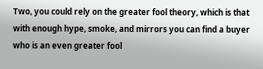Two, you could rely on the greater fool theory, which is that with enough hype, smoke, and mirrors you can find a buyer who is an even greater fool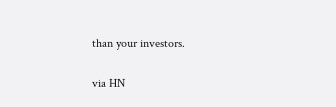than your investors.

via HN